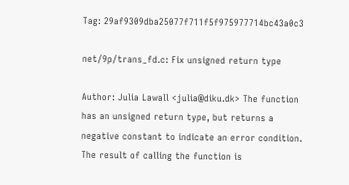Tag: 29af9309dba25077f711f5f975977714bc43a0c3

net/9p/trans_fd.c: Fix unsigned return type

Author: Julia Lawall <julia@diku.dk> The function has an unsigned return type, but returns a negative constant to indicate an error condition. The result of calling the function is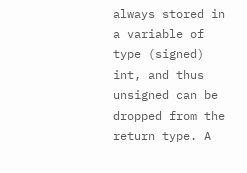always stored in a variable of type (signed) int, and thus unsigned can be dropped from the return type. A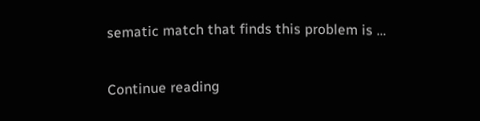sematic match that finds this problem is …

Continue reading